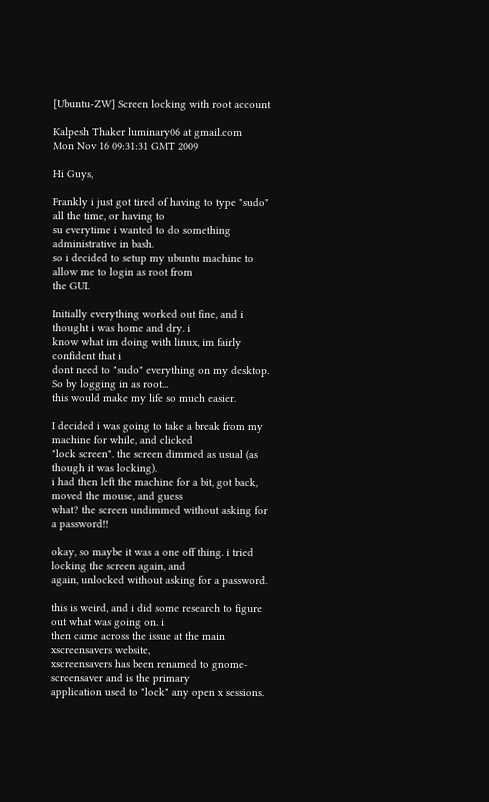[Ubuntu-ZW] Screen locking with root account

Kalpesh Thaker luminary06 at gmail.com
Mon Nov 16 09:31:31 GMT 2009

Hi Guys,

Frankly i just got tired of having to type "sudo" all the time, or having to
su everytime i wanted to do something administrative in bash.
so i decided to setup my ubuntu machine to allow me to login as root from
the GUI.

Initially everything worked out fine, and i thought i was home and dry. i
know what im doing with linux, im fairly confident that i
dont need to "sudo" everything on my desktop. So by logging in as root...
this would make my life so much easier.

I decided i was going to take a break from my machine for while, and clicked
"lock screen". the screen dimmed as usual (as though it was locking).
i had then left the machine for a bit, got back, moved the mouse, and guess
what? the screen undimmed without asking for a password!!

okay, so maybe it was a one off thing. i tried locking the screen again, and
again, unlocked without asking for a password.

this is weird, and i did some research to figure out what was going on. i
then came across the issue at the main xscreensavers website,
xscreensavers has been renamed to gnome-screensaver and is the primary
application used to "lock" any open x sessions.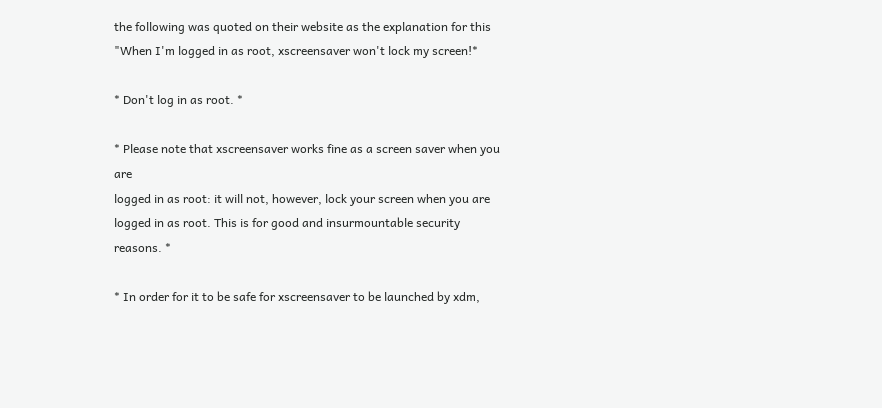the following was quoted on their website as the explanation for this
"When I'm logged in as root, xscreensaver won't lock my screen!*

* Don't log in as root. *

* Please note that xscreensaver works fine as a screen saver when you are
logged in as root: it will not, however, lock your screen when you are
logged in as root. This is for good and insurmountable security reasons. *

* In order for it to be safe for xscreensaver to be launched by xdm,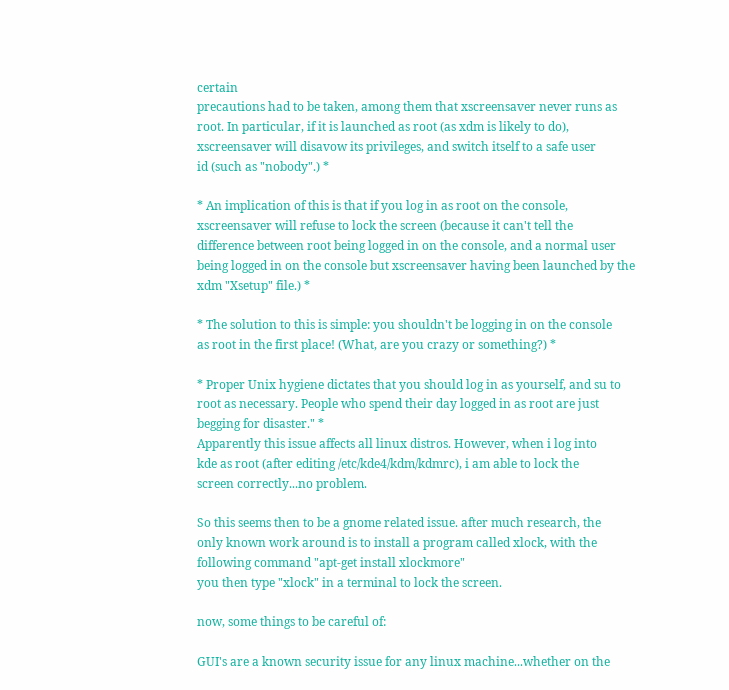certain
precautions had to be taken, among them that xscreensaver never runs as
root. In particular, if it is launched as root (as xdm is likely to do),
xscreensaver will disavow its privileges, and switch itself to a safe user
id (such as "nobody".) *

* An implication of this is that if you log in as root on the console,
xscreensaver will refuse to lock the screen (because it can't tell the
difference between root being logged in on the console, and a normal user
being logged in on the console but xscreensaver having been launched by the
xdm "Xsetup" file.) *

* The solution to this is simple: you shouldn't be logging in on the console
as root in the first place! (What, are you crazy or something?) *

* Proper Unix hygiene dictates that you should log in as yourself, and su to
root as necessary. People who spend their day logged in as root are just
begging for disaster." *
Apparently this issue affects all linux distros. However, when i log into
kde as root (after editing /etc/kde4/kdm/kdmrc), i am able to lock the
screen correctly...no problem.

So this seems then to be a gnome related issue. after much research, the
only known work around is to install a program called xlock, with the
following command "apt-get install xlockmore"
you then type "xlock" in a terminal to lock the screen.

now, some things to be careful of:

GUI's are a known security issue for any linux machine...whether on the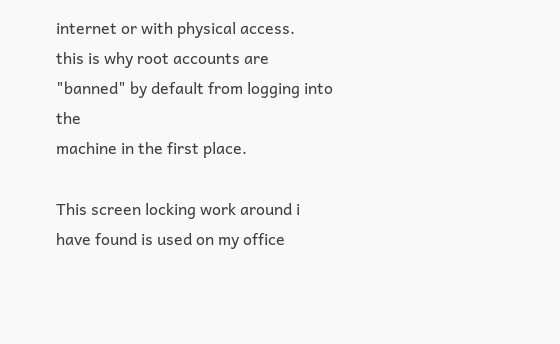internet or with physical access.
this is why root accounts are "banned" by default from logging into the
machine in the first place.

This screen locking work around i have found is used on my office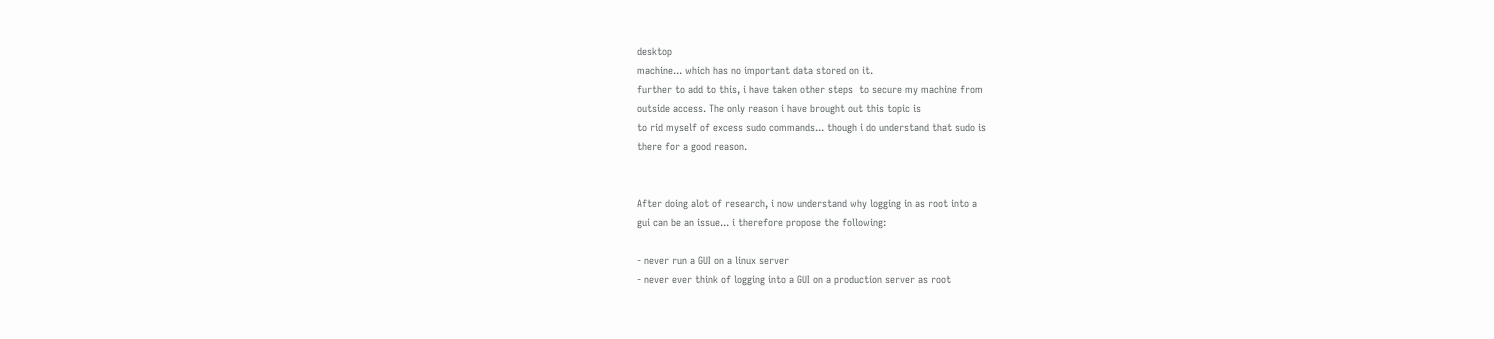desktop
machine... which has no important data stored on it.
further to add to this, i have taken other steps  to secure my machine from
outside access. The only reason i have brought out this topic is
to rid myself of excess sudo commands... though i do understand that sudo is
there for a good reason.


After doing alot of research, i now understand why logging in as root into a
gui can be an issue... i therefore propose the following:

- never run a GUI on a linux server
- never ever think of logging into a GUI on a production server as root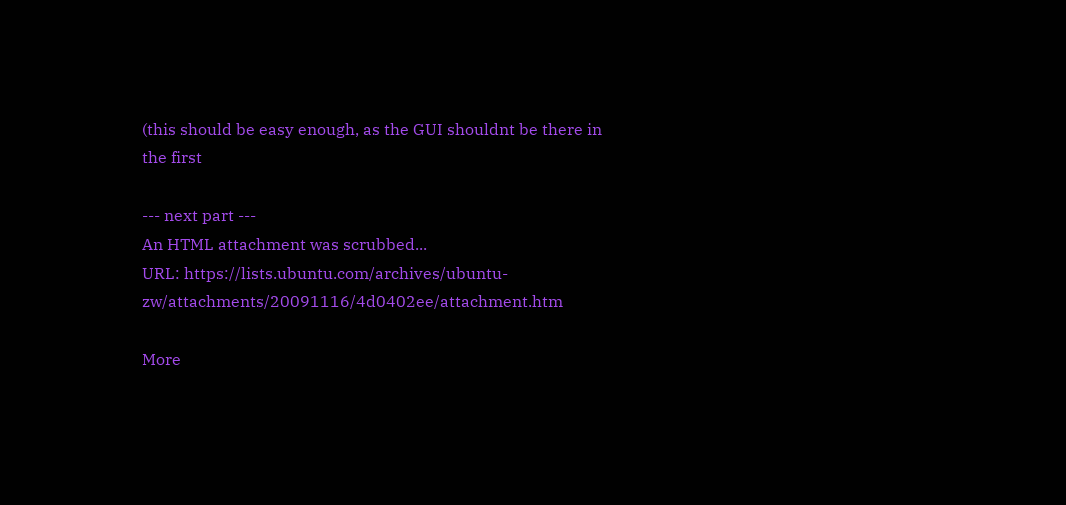(this should be easy enough, as the GUI shouldnt be there in the first

--- next part ---
An HTML attachment was scrubbed...
URL: https://lists.ubuntu.com/archives/ubuntu-zw/attachments/20091116/4d0402ee/attachment.htm

More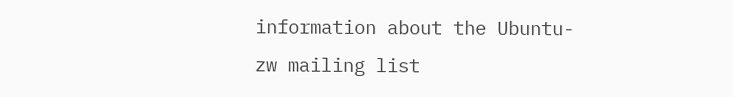information about the Ubuntu-zw mailing list